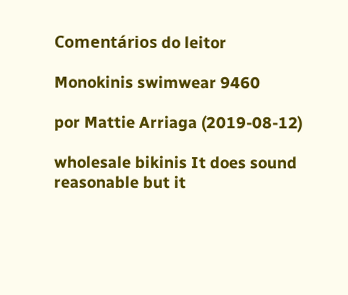Comentários do leitor

Monokinis swimwear 9460

por Mattie Arriaga (2019-08-12)

wholesale bikinis It does sound reasonable but it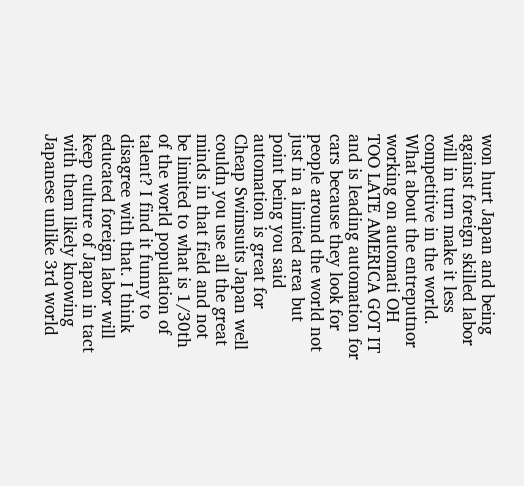won hurt Japan and being against foreign skilled labor will in turn make it less competitive in the world. What about the entreputnor working on automati OH TOO LATE AMERICA GOT IT and is leading automation for cars because they look for people around the world not just in a limited area but point being you said automation is great for Cheap Swimsuits Japan well couldn you use all the great minds in that field and not be limited to what is 1/30th of the world population of talent? I find it funny to disagree with that. I think educated foreign labor will keep culture of Japan in tact with them likely knowing Japanese unlike 3rd world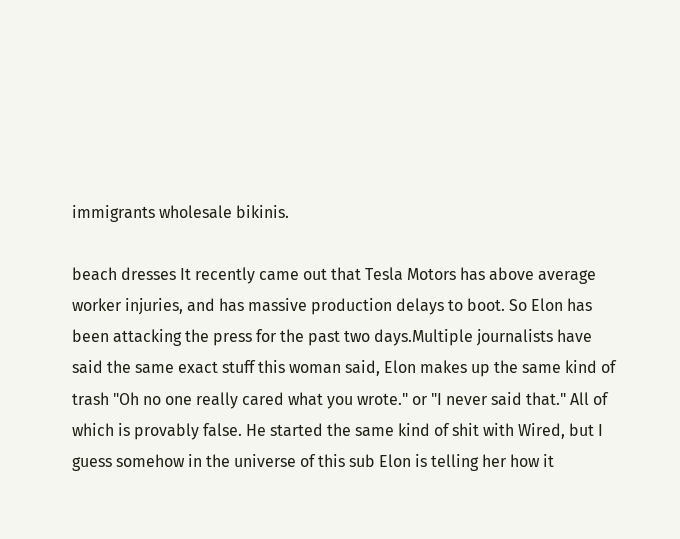immigrants wholesale bikinis.

beach dresses It recently came out that Tesla Motors has above average worker injuries, and has massive production delays to boot. So Elon has been attacking the press for the past two days.Multiple journalists have said the same exact stuff this woman said, Elon makes up the same kind of trash "Oh no one really cared what you wrote." or "I never said that." All of which is provably false. He started the same kind of shit with Wired, but I guess somehow in the universe of this sub Elon is telling her how it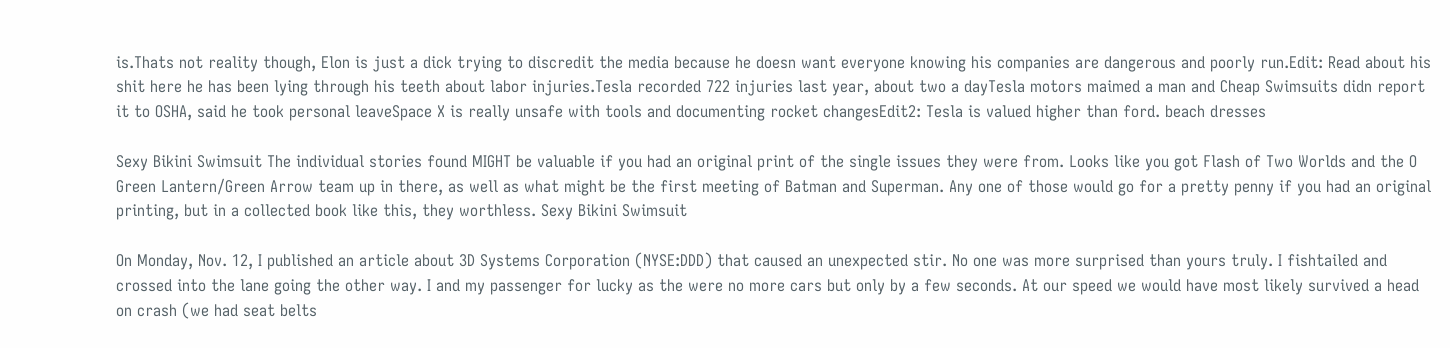is.Thats not reality though, Elon is just a dick trying to discredit the media because he doesn want everyone knowing his companies are dangerous and poorly run.Edit: Read about his shit here he has been lying through his teeth about labor injuries.Tesla recorded 722 injuries last year, about two a dayTesla motors maimed a man and Cheap Swimsuits didn report it to OSHA, said he took personal leaveSpace X is really unsafe with tools and documenting rocket changesEdit2: Tesla is valued higher than ford. beach dresses

Sexy Bikini Swimsuit The individual stories found MIGHT be valuable if you had an original print of the single issues they were from. Looks like you got Flash of Two Worlds and the O Green Lantern/Green Arrow team up in there, as well as what might be the first meeting of Batman and Superman. Any one of those would go for a pretty penny if you had an original printing, but in a collected book like this, they worthless. Sexy Bikini Swimsuit

On Monday, Nov. 12, I published an article about 3D Systems Corporation (NYSE:DDD) that caused an unexpected stir. No one was more surprised than yours truly. I fishtailed and crossed into the lane going the other way. I and my passenger for lucky as the were no more cars but only by a few seconds. At our speed we would have most likely survived a head on crash (we had seat belts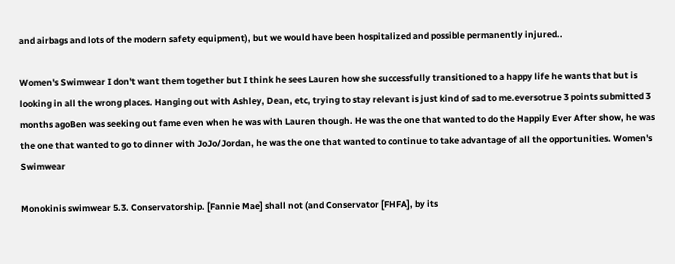and airbags and lots of the modern safety equipment), but we would have been hospitalized and possible permanently injured..

Women's Swimwear I don't want them together but I think he sees Lauren how she successfully transitioned to a happy life he wants that but is looking in all the wrong places. Hanging out with Ashley, Dean, etc, trying to stay relevant is just kind of sad to me.eversotrue 3 points submitted 3 months agoBen was seeking out fame even when he was with Lauren though. He was the one that wanted to do the Happily Ever After show, he was the one that wanted to go to dinner with JoJo/Jordan, he was the one that wanted to continue to take advantage of all the opportunities. Women's Swimwear

Monokinis swimwear 5.3. Conservatorship. [Fannie Mae] shall not (and Conservator [FHFA], by its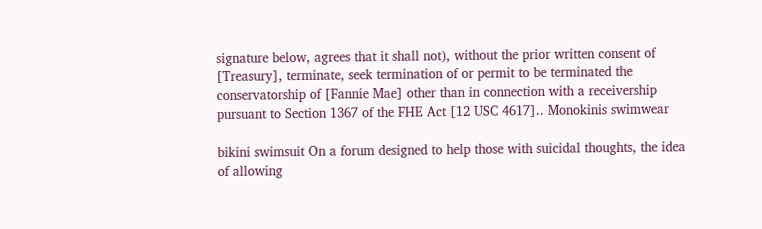signature below, agrees that it shall not), without the prior written consent of [Treasury], terminate, seek termination of or permit to be terminated the conservatorship of [Fannie Mae] other than in connection with a receivership pursuant to Section 1367 of the FHE Act [12 USC 4617].. Monokinis swimwear

bikini swimsuit On a forum designed to help those with suicidal thoughts, the idea of allowing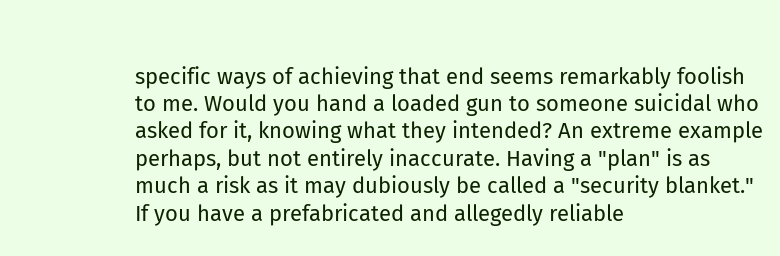specific ways of achieving that end seems remarkably foolish to me. Would you hand a loaded gun to someone suicidal who asked for it, knowing what they intended? An extreme example perhaps, but not entirely inaccurate. Having a "plan" is as much a risk as it may dubiously be called a "security blanket." If you have a prefabricated and allegedly reliable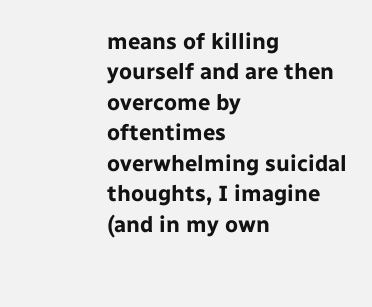means of killing yourself and are then overcome by oftentimes overwhelming suicidal thoughts, I imagine (and in my own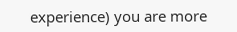experience) you are more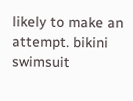likely to make an attempt. bikini swimsuit